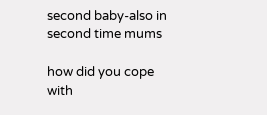second baby-also in second time mums

how did you cope with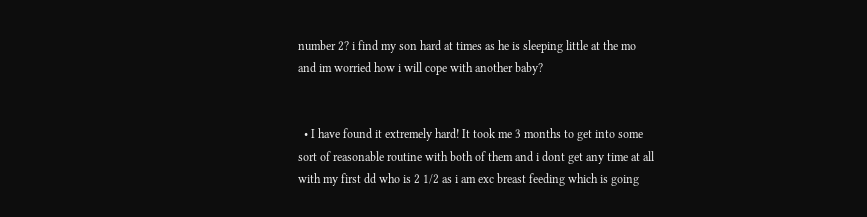number 2? i find my son hard at times as he is sleeping little at the mo and im worried how i will cope with another baby?


  • I have found it extremely hard! It took me 3 months to get into some sort of reasonable routine with both of them and i dont get any time at all with my first dd who is 2 1/2 as i am exc breast feeding which is going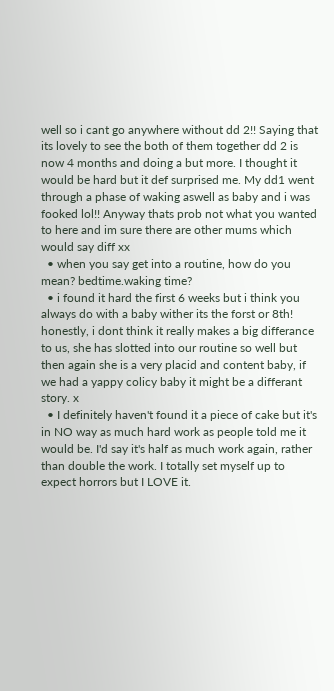well so i cant go anywhere without dd 2!! Saying that its lovely to see the both of them together dd 2 is now 4 months and doing a but more. I thought it would be hard but it def surprised me. My dd1 went through a phase of waking aswell as baby and i was fooked lol!! Anyway thats prob not what you wanted to here and im sure there are other mums which would say diff xx
  • when you say get into a routine, how do you mean? bedtime.waking time?
  • i found it hard the first 6 weeks but i think you always do with a baby wither its the forst or 8th! honestly, i dont think it really makes a big differance to us, she has slotted into our routine so well but then again she is a very placid and content baby, if we had a yappy colicy baby it might be a differant story. x
  • I definitely haven't found it a piece of cake but it's in NO way as much hard work as people told me it would be. I'd say it's half as much work again, rather than double the work. I totally set myself up to expect horrors but I LOVE it.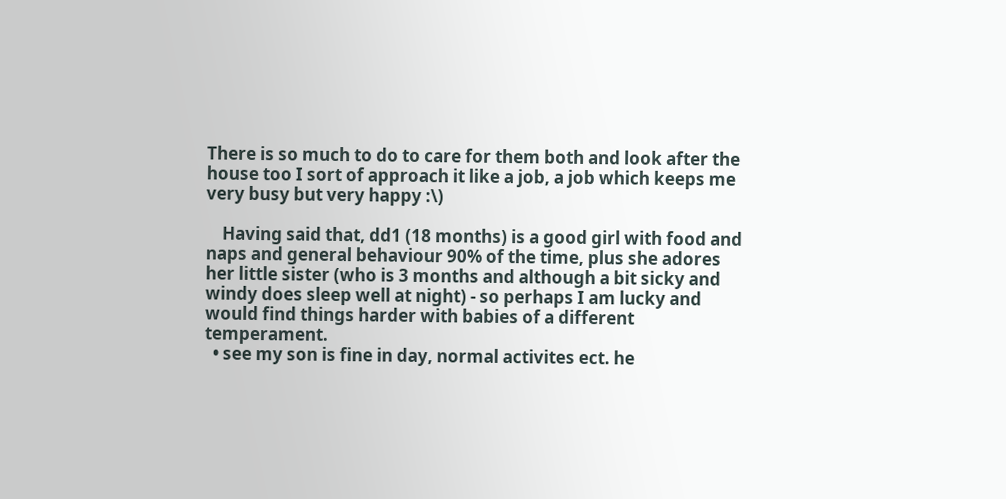There is so much to do to care for them both and look after the house too I sort of approach it like a job, a job which keeps me very busy but very happy :\)

    Having said that, dd1 (18 months) is a good girl with food and naps and general behaviour 90% of the time, plus she adores her little sister (who is 3 months and although a bit sicky and windy does sleep well at night) - so perhaps I am lucky and would find things harder with babies of a different temperament.
  • see my son is fine in day, normal activites ect. he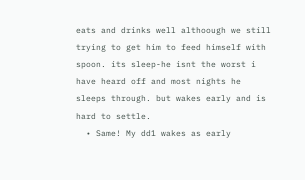eats and drinks well althoough we still trying to get him to feed himself with spoon. its sleep-he isnt the worst i have heard off and most nights he sleeps through. but wakes early and is hard to settle.
  • Same! My dd1 wakes as early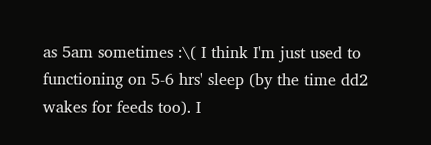as 5am sometimes :\( I think I'm just used to functioning on 5-6 hrs' sleep (by the time dd2 wakes for feeds too). I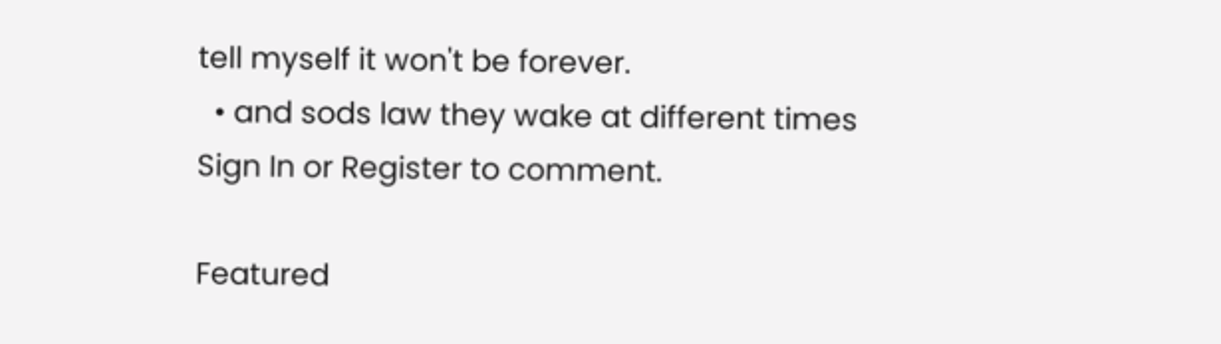tell myself it won't be forever.
  • and sods law they wake at different times
Sign In or Register to comment.

Featured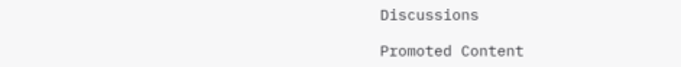Discussions

Promoted Content